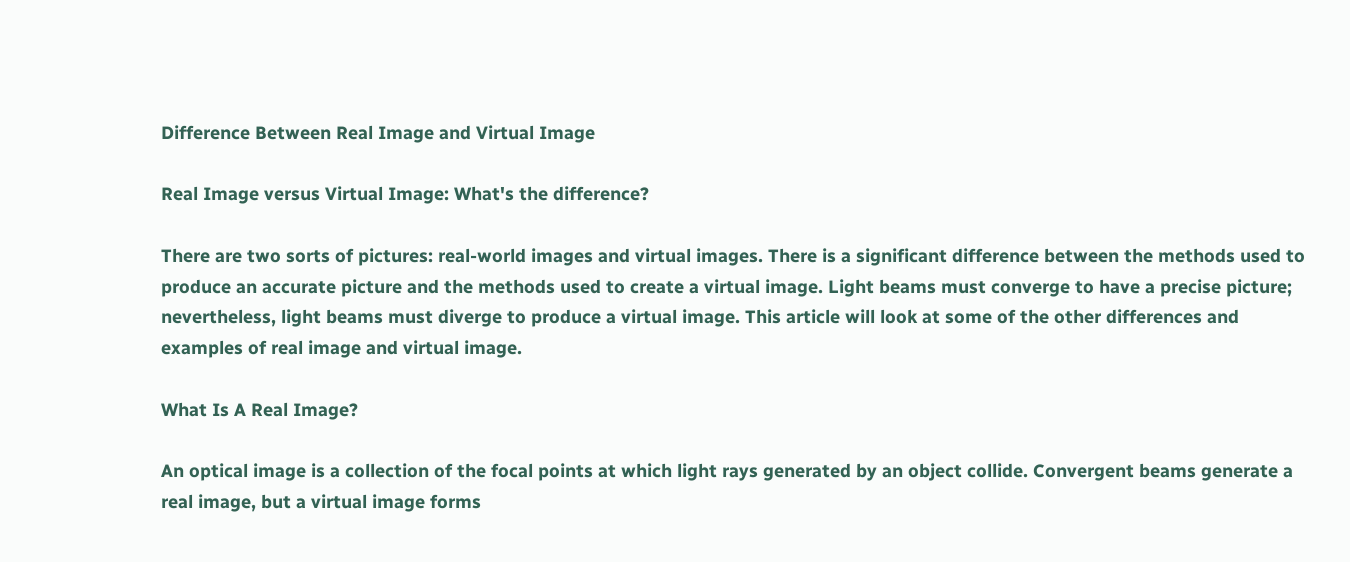Difference Between Real Image and Virtual Image

Real Image versus Virtual Image: What's the difference?

There are two sorts of pictures: real-world images and virtual images. There is a significant difference between the methods used to produce an accurate picture and the methods used to create a virtual image. Light beams must converge to have a precise picture; nevertheless, light beams must diverge to produce a virtual image. This article will look at some of the other differences and examples of real image and virtual image.

What Is A Real Image?

An optical image is a collection of the focal points at which light rays generated by an object collide. Convergent beams generate a real image, but a virtual image forms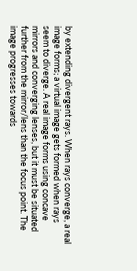by extending divergent rays. When rays converge, a real image forms; a virtual image gets formed when rays seem to diverge. A real image forms using concave mirrors and converging lenses, but it must be situated further from the mirror/lens than the focus point. The image progresses towards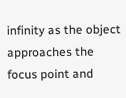infinity as the object approaches the focus point and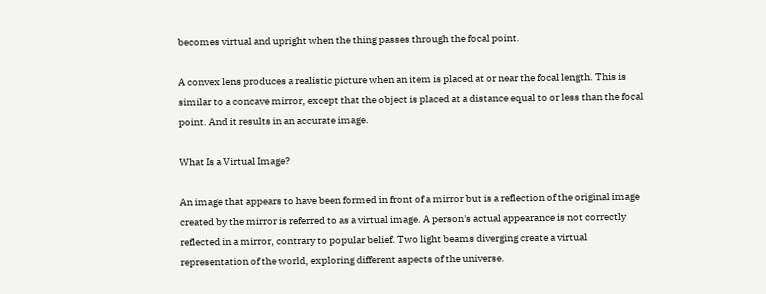becomes virtual and upright when the thing passes through the focal point.

A convex lens produces a realistic picture when an item is placed at or near the focal length. This is similar to a concave mirror, except that the object is placed at a distance equal to or less than the focal point. And it results in an accurate image.

What Is a Virtual Image?

An image that appears to have been formed in front of a mirror but is a reflection of the original image created by the mirror is referred to as a virtual image. A person's actual appearance is not correctly reflected in a mirror, contrary to popular belief. Two light beams diverging create a virtual representation of the world, exploring different aspects of the universe.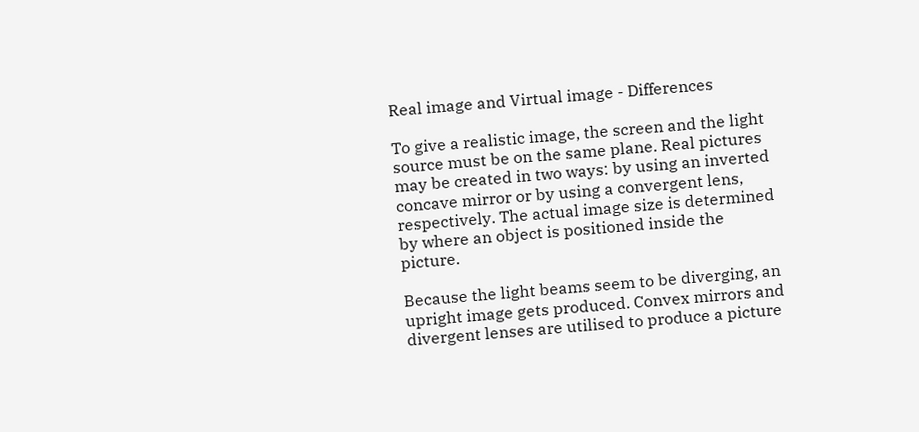Real image and Virtual image - Differences

To give a realistic image, the screen and the light source must be on the same plane. Real pictures may be created in two ways: by using an inverted concave mirror or by using a convergent lens, respectively. The actual image size is determined by where an object is positioned inside the picture.

Because the light beams seem to be diverging, an upright image gets produced. Convex mirrors and divergent lenses are utilised to produce a picture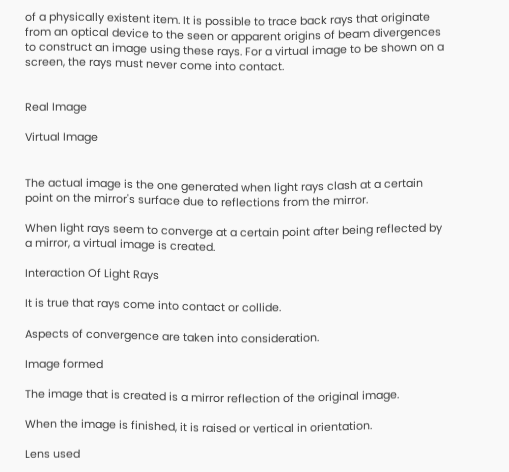of a physically existent item. It is possible to trace back rays that originate from an optical device to the seen or apparent origins of beam divergences to construct an image using these rays. For a virtual image to be shown on a screen, the rays must never come into contact.


Real Image

Virtual Image


The actual image is the one generated when light rays clash at a certain point on the mirror's surface due to reflections from the mirror.

When light rays seem to converge at a certain point after being reflected by a mirror, a virtual image is created.

Interaction Of Light Rays

It is true that rays come into contact or collide.

Aspects of convergence are taken into consideration.

Image formed

The image that is created is a mirror reflection of the original image.

When the image is finished, it is raised or vertical in orientation.

Lens used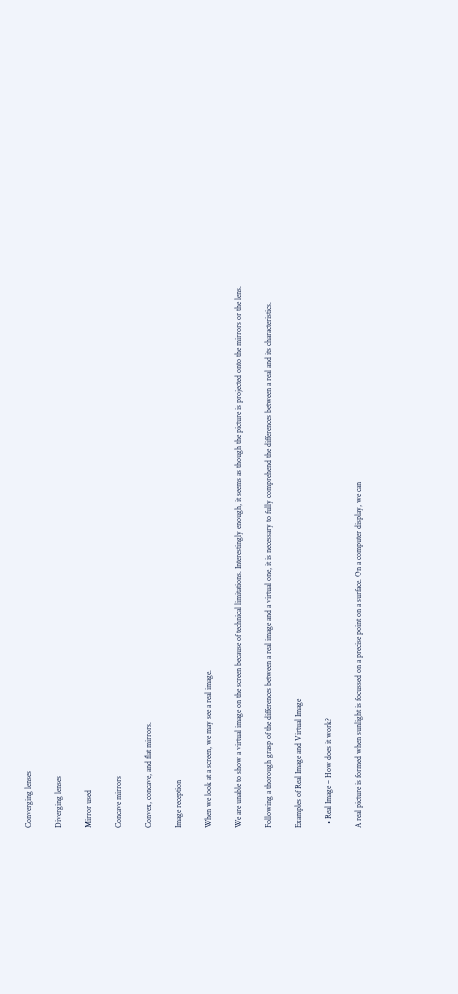Converging lenses

Diverging lenses

Mirror used

Concave mirrors

Convex, concave, and flat mirrors.

Image reception

When we look at a screen, we may see a real image.

We are unable to show a virtual image on the screen because of technical limitations. Interestingly enough, it seems as though the picture is projected onto the mirrors or the lens.

Following a thorough grasp of the differences between a real image and a virtual one, it is necessary to fully comprehend the differences between a real and its characteristics.

Examples of Real Image and Virtual Image

  • Real Image – How does it work?

A real picture is formed when sunlight is focussed on a precise point on a surface. On a computer display, we can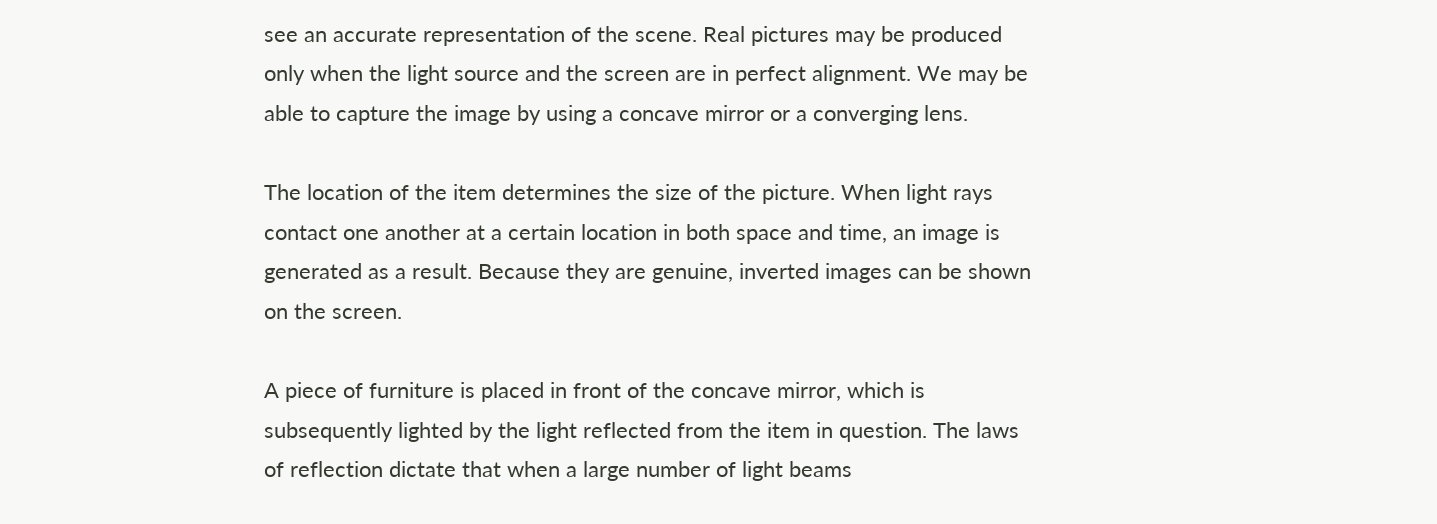see an accurate representation of the scene. Real pictures may be produced only when the light source and the screen are in perfect alignment. We may be able to capture the image by using a concave mirror or a converging lens.

The location of the item determines the size of the picture. When light rays contact one another at a certain location in both space and time, an image is generated as a result. Because they are genuine, inverted images can be shown on the screen.

A piece of furniture is placed in front of the concave mirror, which is subsequently lighted by the light reflected from the item in question. The laws of reflection dictate that when a large number of light beams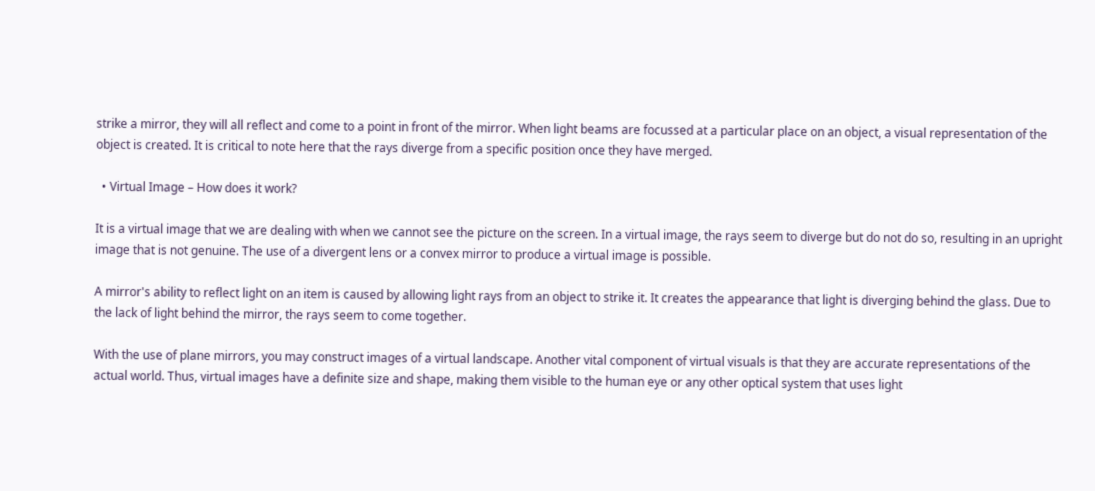strike a mirror, they will all reflect and come to a point in front of the mirror. When light beams are focussed at a particular place on an object, a visual representation of the object is created. It is critical to note here that the rays diverge from a specific position once they have merged.

  • Virtual Image – How does it work?

It is a virtual image that we are dealing with when we cannot see the picture on the screen. In a virtual image, the rays seem to diverge but do not do so, resulting in an upright image that is not genuine. The use of a divergent lens or a convex mirror to produce a virtual image is possible.

A mirror's ability to reflect light on an item is caused by allowing light rays from an object to strike it. It creates the appearance that light is diverging behind the glass. Due to the lack of light behind the mirror, the rays seem to come together.

With the use of plane mirrors, you may construct images of a virtual landscape. Another vital component of virtual visuals is that they are accurate representations of the actual world. Thus, virtual images have a definite size and shape, making them visible to the human eye or any other optical system that uses light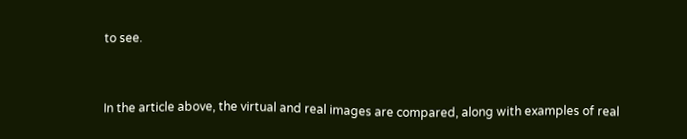to see.


In the article above, the virtual and real images are compared, along with examples of real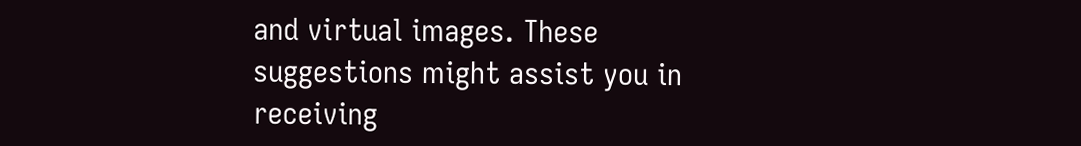and virtual images. These suggestions might assist you in receiving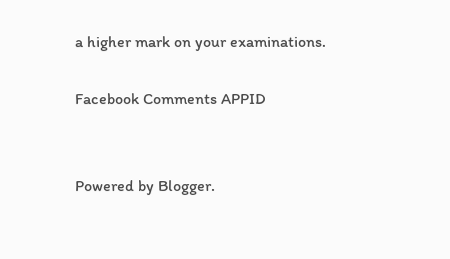a higher mark on your examinations.

Facebook Comments APPID


Powered by Blogger.